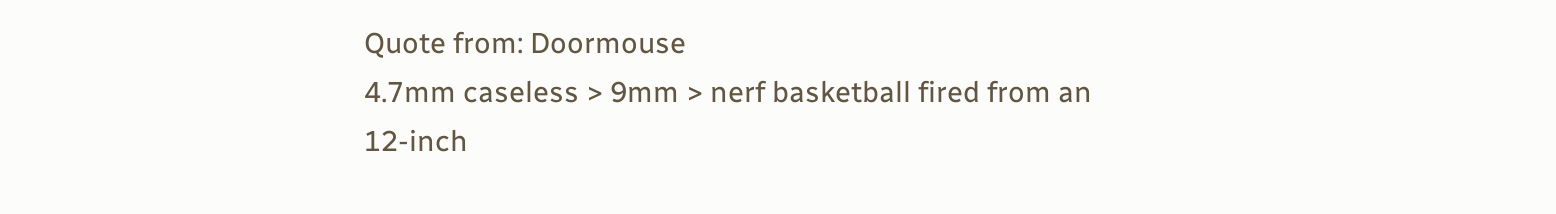Quote from: Doormouse
4.7mm caseless > 9mm > nerf basketball fired from an 12-inch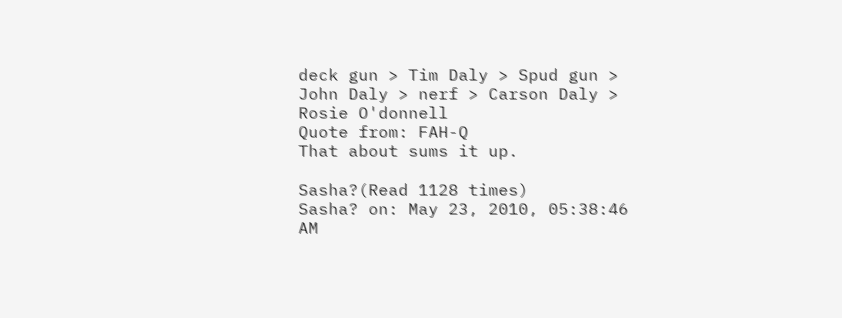deck gun > Tim Daly > Spud gun > John Daly > nerf > Carson Daly > Rosie O'donnell
Quote from: FAH-Q
That about sums it up.

Sasha?(Read 1128 times)
Sasha? on: May 23, 2010, 05:38:46 AM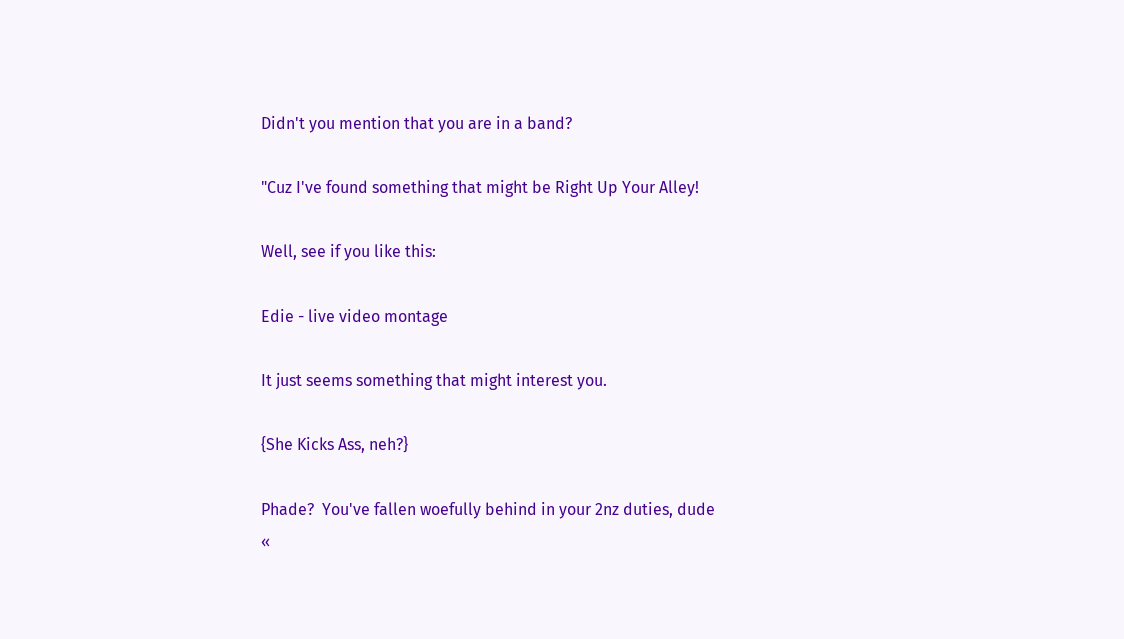Didn't you mention that you are in a band?

"Cuz I've found something that might be Right Up Your Alley!

Well, see if you like this:

Edie - live video montage

It just seems something that might interest you.

{She Kicks Ass, neh?}

Phade?  You've fallen woefully behind in your 2nz duties, dude
«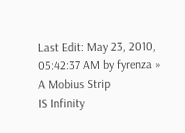Last Edit: May 23, 2010, 05:42:37 AM by fyrenza »
A Mobius Strip
IS Infinity